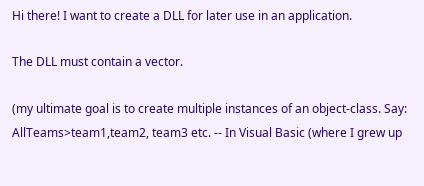Hi there! I want to create a DLL for later use in an application.

The DLL must contain a vector.

(my ultimate goal is to create multiple instances of an object-class. Say: AllTeams>team1,team2, team3 etc. -- In Visual Basic (where I grew up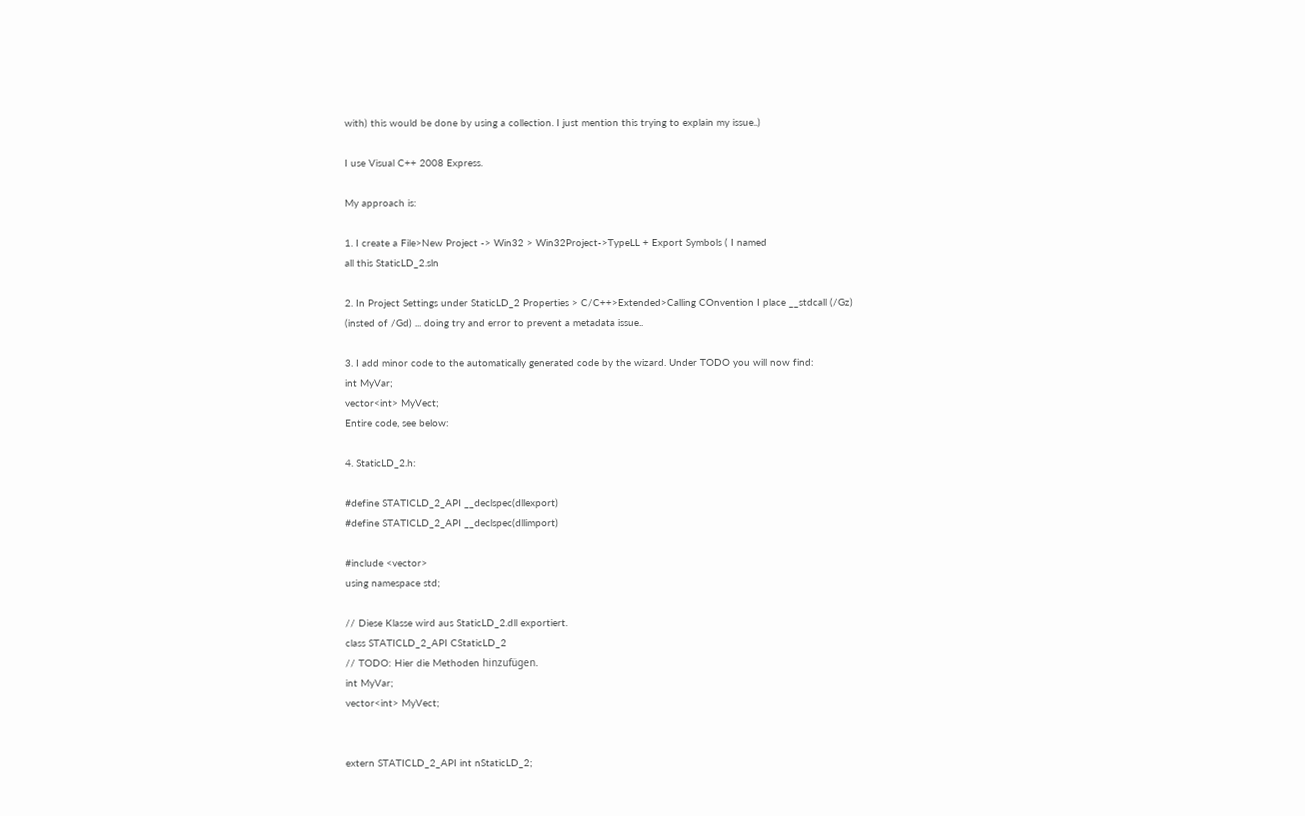with) this would be done by using a collection. I just mention this trying to explain my issue..)

I use Visual C++ 2008 Express.

My approach is:

1. I create a File>New Project -> Win32 > Win32Project->TypeLL + Export Symbols ( I named
all this StaticLD_2.sln

2. In Project Settings under StaticLD_2 Properties > C/C++>Extended>Calling COnvention I place __stdcall (/Gz) (insted of /Gd) ... doing try and error to prevent a metadata issue..

3. I add minor code to the automatically generated code by the wizard. Under TODO you will now find:
int MyVar;
vector<int> MyVect;
Entire code, see below:

4. StaticLD_2.h:

#define STATICLD_2_API __declspec(dllexport)
#define STATICLD_2_API __declspec(dllimport)

#include <vector>
using namespace std;

// Diese Klasse wird aus StaticLD_2.dll exportiert.
class STATICLD_2_API CStaticLD_2
// TODO: Hier die Methoden hinzufügen.
int MyVar;
vector<int> MyVect;


extern STATICLD_2_API int nStaticLD_2;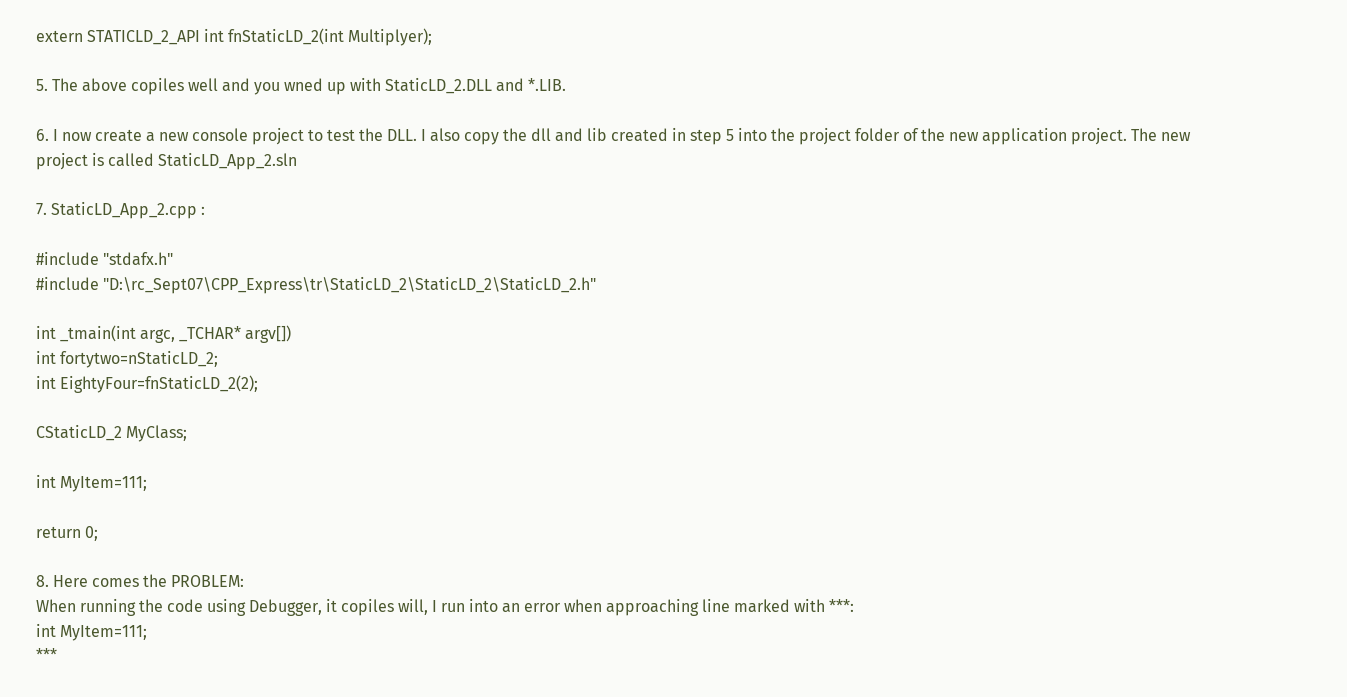extern STATICLD_2_API int fnStaticLD_2(int Multiplyer);

5. The above copiles well and you wned up with StaticLD_2.DLL and *.LIB.

6. I now create a new console project to test the DLL. I also copy the dll and lib created in step 5 into the project folder of the new application project. The new project is called StaticLD_App_2.sln

7. StaticLD_App_2.cpp :

#include "stdafx.h"
#include "D:\rc_Sept07\CPP_Express\tr\StaticLD_2\StaticLD_2\StaticLD_2.h"

int _tmain(int argc, _TCHAR* argv[])
int fortytwo=nStaticLD_2;
int EightyFour=fnStaticLD_2(2);

CStaticLD_2 MyClass;

int MyItem=111;

return 0;

8. Here comes the PROBLEM:
When running the code using Debugger, it copiles will, I run into an error when approaching line marked with ***:
int MyItem=111;
***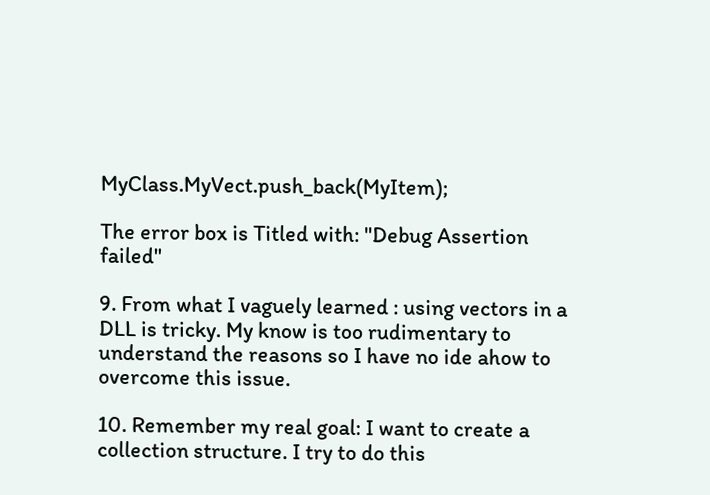MyClass.MyVect.push_back(MyItem);

The error box is Titled with: "Debug Assertion failed"

9. From what I vaguely learned : using vectors in a DLL is tricky. My know is too rudimentary to understand the reasons so I have no ide ahow to overcome this issue.

10. Remember my real goal: I want to create a collection structure. I try to do this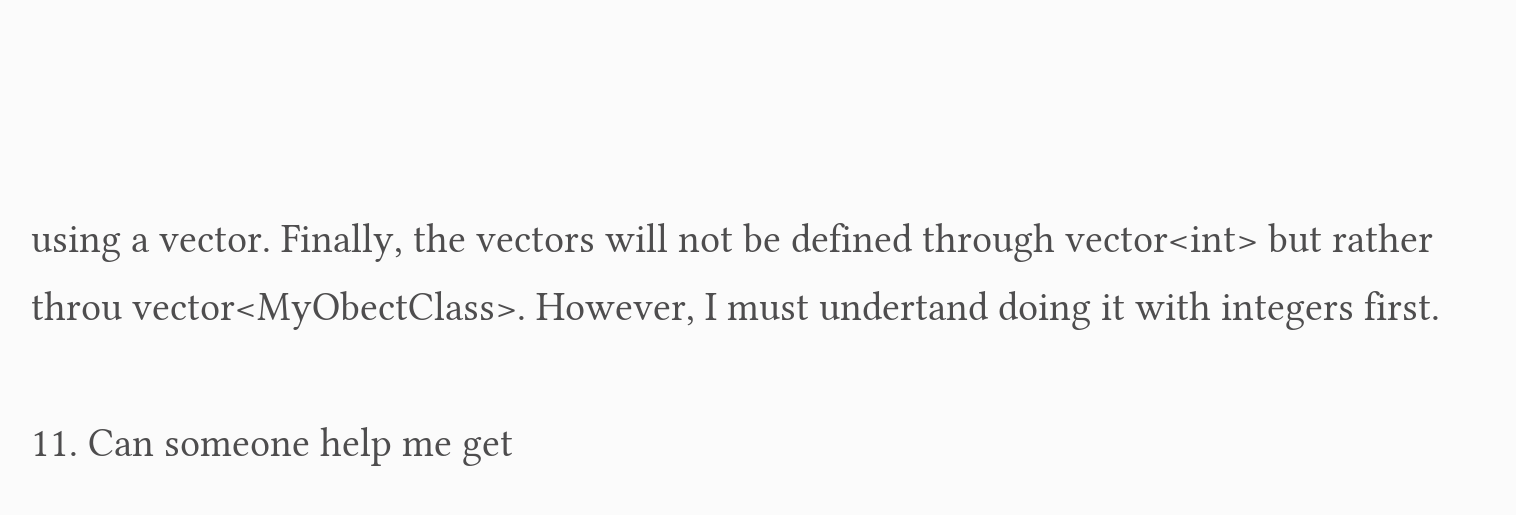using a vector. Finally, the vectors will not be defined through vector<int> but rather throu vector<MyObectClass>. However, I must undertand doing it with integers first.

11. Can someone help me get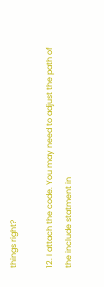things right?

12. I attach the code. You may need to adjust the path of the include statment in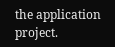the application project.